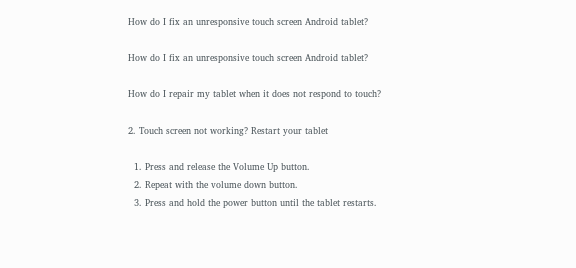How do I fix an unresponsive touch screen Android tablet?

How do I fix an unresponsive touch screen Android tablet?

How do I repair my tablet when it does not respond to touch?

2. Touch screen not working? Restart your tablet

  1. Press and release the Volume Up button.
  2. Repeat with the volume down button.
  3. Press and hold the power button until the tablet restarts.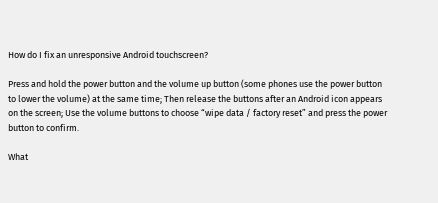How do I fix an unresponsive Android touchscreen?

Press and hold the power button and the volume up button (some phones use the power button to lower the volume) at the same time; Then release the buttons after an Android icon appears on the screen; Use the volume buttons to choose “wipe data / factory reset” and press the power button to confirm.

What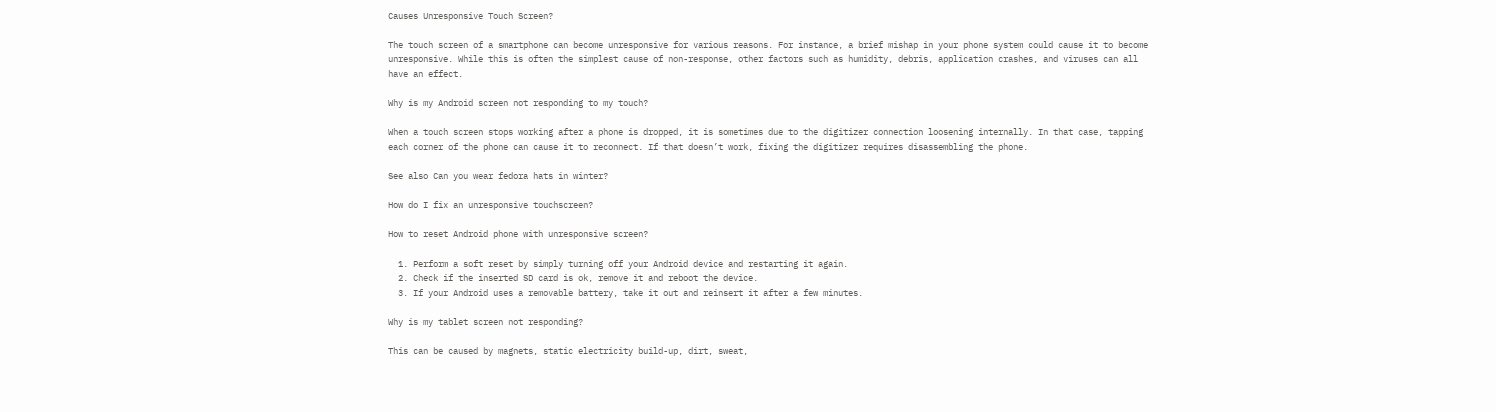Causes Unresponsive Touch Screen?

The touch screen of a smartphone can become unresponsive for various reasons. For instance, a brief mishap in your phone system could cause it to become unresponsive. While this is often the simplest cause of non-response, other factors such as humidity, debris, application crashes, and viruses can all have an effect.

Why is my Android screen not responding to my touch?

When a touch screen stops working after a phone is dropped, it is sometimes due to the digitizer connection loosening internally. In that case, tapping each corner of the phone can cause it to reconnect. If that doesn’t work, fixing the digitizer requires disassembling the phone.

See also Can you wear fedora hats in winter?

How do I fix an unresponsive touchscreen?

How to reset Android phone with unresponsive screen?

  1. Perform a soft reset by simply turning off your Android device and restarting it again.
  2. Check if the inserted SD card is ok, remove it and reboot the device.
  3. If your Android uses a removable battery, take it out and reinsert it after a few minutes.

Why is my tablet screen not responding?

This can be caused by magnets, static electricity build-up, dirt, sweat,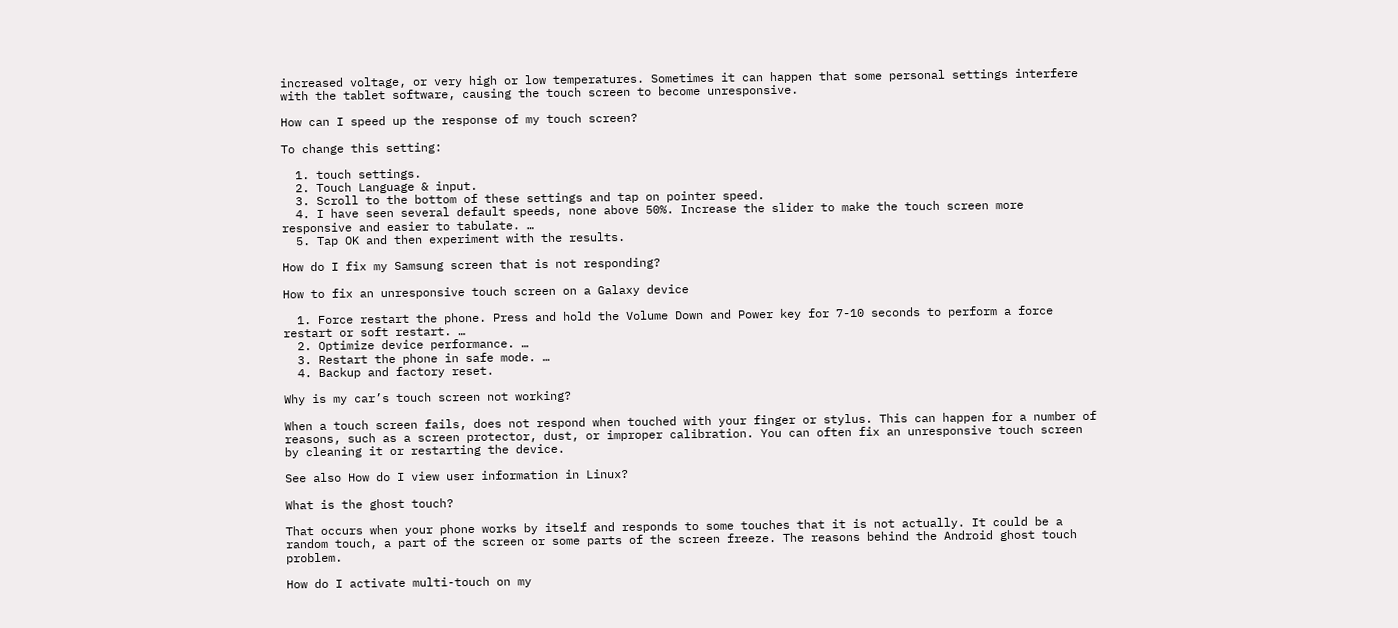increased voltage, or very high or low temperatures. Sometimes it can happen that some personal settings interfere with the tablet software, causing the touch screen to become unresponsive.

How can I speed up the response of my touch screen?

To change this setting:

  1. touch settings.
  2. Touch Language & input.
  3. Scroll to the bottom of these settings and tap on pointer speed.
  4. I have seen several default speeds, none above 50%. Increase the slider to make the touch screen more responsive and easier to tabulate. …
  5. Tap OK and then experiment with the results.

How do I fix my Samsung screen that is not responding?

How to fix an unresponsive touch screen on a Galaxy device

  1. Force restart the phone. Press and hold the Volume Down and Power key for 7-10 seconds to perform a force restart or soft restart. …
  2. Optimize device performance. …
  3. Restart the phone in safe mode. …
  4. Backup and factory reset.

Why is my car’s touch screen not working?

When a touch screen fails, does not respond when touched with your finger or stylus. This can happen for a number of reasons, such as a screen protector, dust, or improper calibration. You can often fix an unresponsive touch screen by cleaning it or restarting the device.

See also How do I view user information in Linux?

What is the ghost touch?

That occurs when your phone works by itself and responds to some touches that it is not actually. It could be a random touch, a part of the screen or some parts of the screen freeze. The reasons behind the Android ghost touch problem.

How do I activate multi-touch on my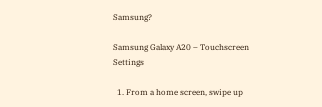Samsung?

Samsung Galaxy A20 – Touchscreen Settings

  1. From a home screen, swipe up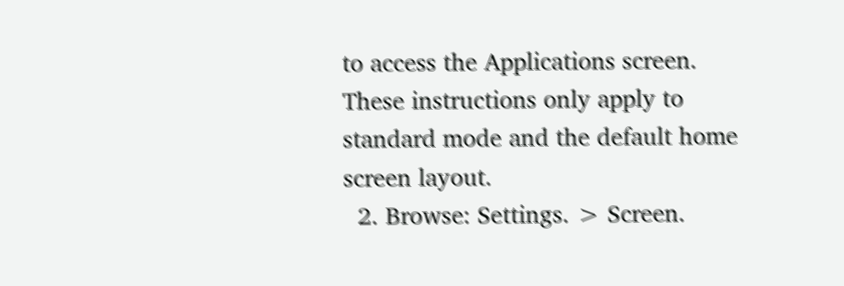to access the Applications screen. These instructions only apply to standard mode and the default home screen layout.
  2. Browse: Settings. > Screen.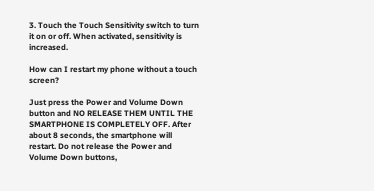3. Touch the Touch Sensitivity switch to turn it on or off. When activated, sensitivity is increased.

How can I restart my phone without a touch screen?

Just press the Power and Volume Down button and NO RELEASE THEM UNTIL THE SMARTPHONE IS COMPLETELY OFF. After about 8 seconds, the smartphone will restart. Do not release the Power and Volume Down buttons,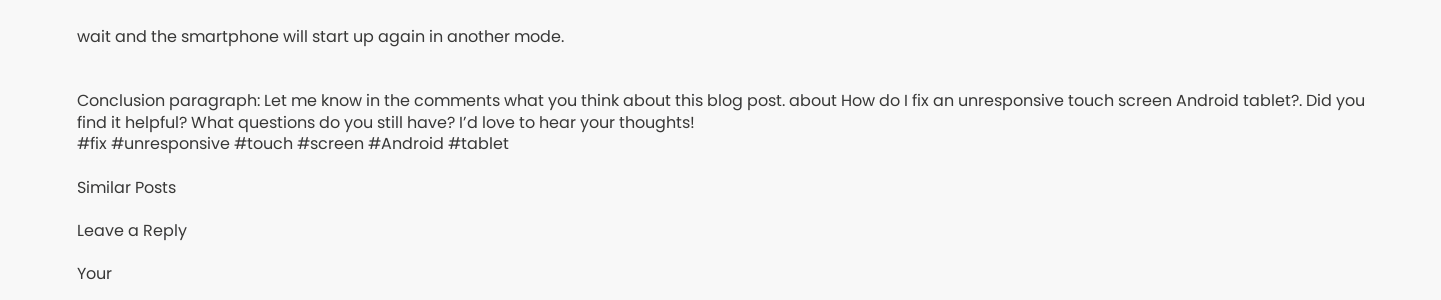wait and the smartphone will start up again in another mode.


Conclusion paragraph: Let me know in the comments what you think about this blog post. about How do I fix an unresponsive touch screen Android tablet?. Did you find it helpful? What questions do you still have? I’d love to hear your thoughts!
#fix #unresponsive #touch #screen #Android #tablet

Similar Posts

Leave a Reply

Your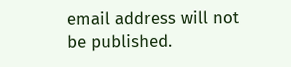email address will not be published.